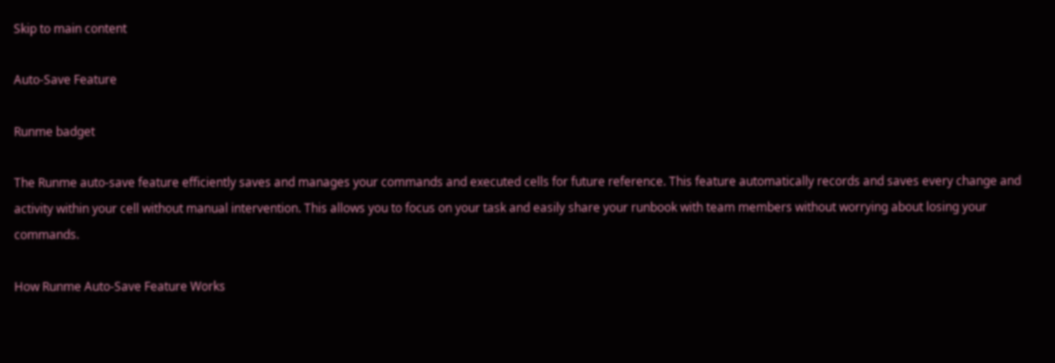Skip to main content

Auto-Save Feature

Runme badget

The Runme auto-save feature efficiently saves and manages your commands and executed cells for future reference. This feature automatically records and saves every change and activity within your cell without manual intervention. This allows you to focus on your task and easily share your runbook with team members without worrying about losing your commands.

How Runme Auto-Save Feature Works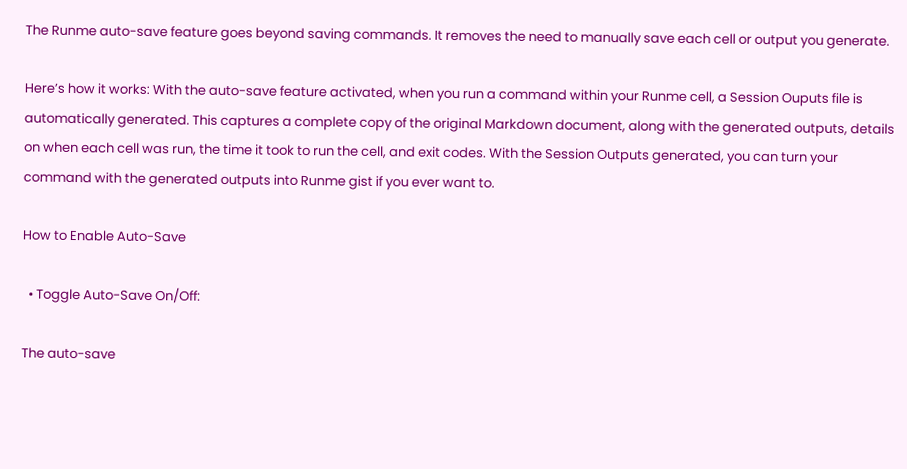The Runme auto-save feature goes beyond saving commands. It removes the need to manually save each cell or output you generate.

Here’s how it works: With the auto-save feature activated, when you run a command within your Runme cell, a Session Ouputs file is automatically generated. This captures a complete copy of the original Markdown document, along with the generated outputs, details on when each cell was run, the time it took to run the cell, and exit codes. With the Session Outputs generated, you can turn your command with the generated outputs into Runme gist if you ever want to.

How to Enable Auto-Save

  • Toggle Auto-Save On/Off:

The auto-save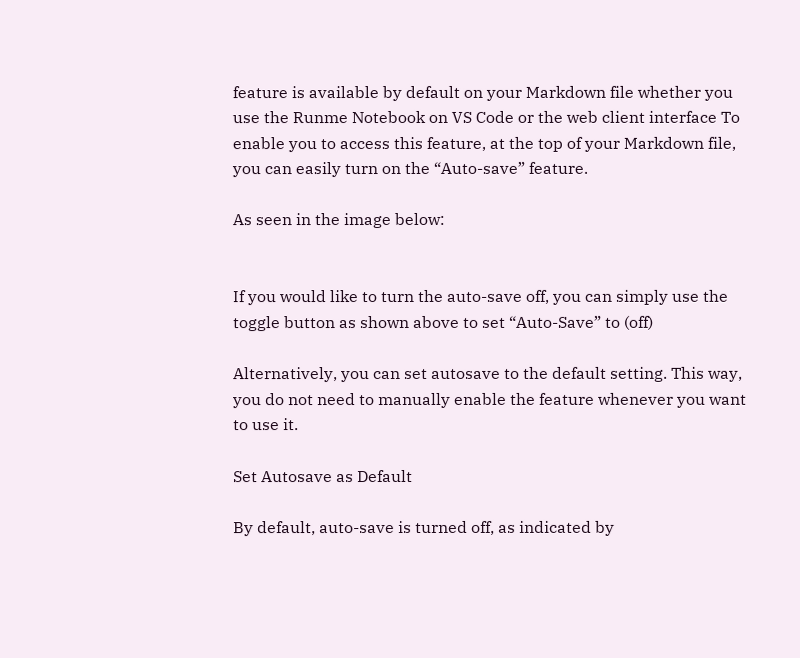feature is available by default on your Markdown file whether you use the Runme Notebook on VS Code or the web client interface To enable you to access this feature, at the top of your Markdown file, you can easily turn on the “Auto-save” feature.

As seen in the image below:


If you would like to turn the auto-save off, you can simply use the toggle button as shown above to set “Auto-Save” to (off)

Alternatively, you can set autosave to the default setting. This way, you do not need to manually enable the feature whenever you want to use it.

Set Autosave as Default

By default, auto-save is turned off, as indicated by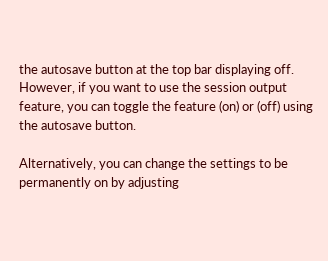the autosave button at the top bar displaying off. However, if you want to use the session output feature, you can toggle the feature (on) or (off) using the autosave button.

Alternatively, you can change the settings to be permanently on by adjusting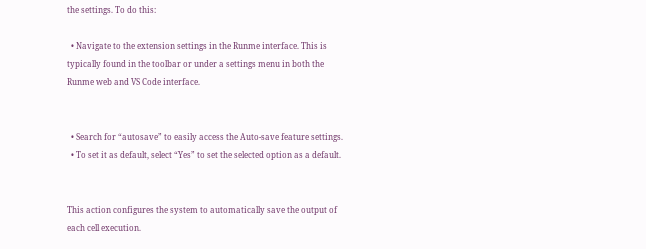the settings. To do this:

  • Navigate to the extension settings in the Runme interface. This is typically found in the toolbar or under a settings menu in both the Runme web and VS Code interface.


  • Search for “autosave” to easily access the Auto-save feature settings.
  • To set it as default, select “Yes” to set the selected option as a default.


This action configures the system to automatically save the output of each cell execution.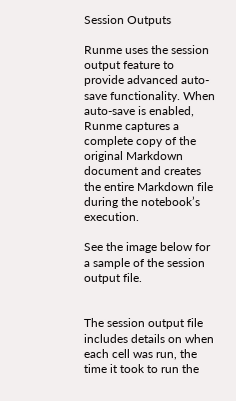Session Outputs

Runme uses the session output feature to provide advanced auto-save functionality. When auto-save is enabled, Runme captures a complete copy of the original Markdown document and creates the entire Markdown file during the notebook’s execution.

See the image below for a sample of the session output file.


The session output file includes details on when each cell was run, the time it took to run the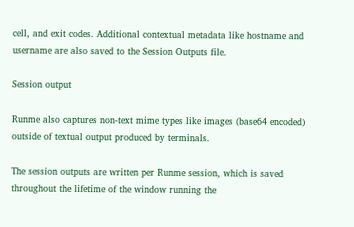cell, and exit codes. Additional contextual metadata like hostname and username are also saved to the Session Outputs file.

Session output

Runme also captures non-text mime types like images (base64 encoded) outside of textual output produced by terminals.

The session outputs are written per Runme session, which is saved throughout the lifetime of the window running the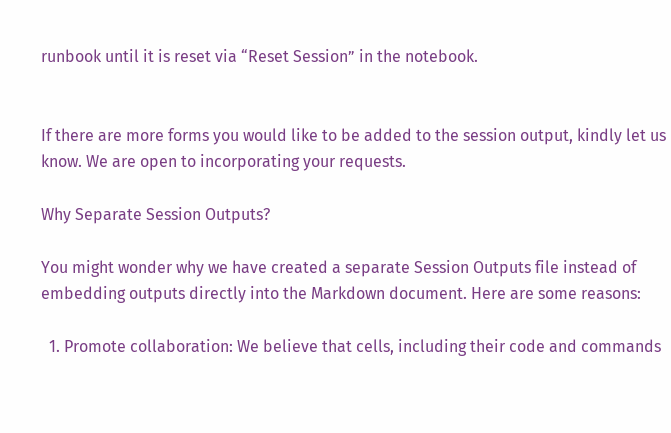runbook until it is reset via “Reset Session” in the notebook.


If there are more forms you would like to be added to the session output, kindly let us know. We are open to incorporating your requests.

Why Separate Session Outputs?

You might wonder why we have created a separate Session Outputs file instead of embedding outputs directly into the Markdown document. Here are some reasons:

  1. Promote collaboration: We believe that cells, including their code and commands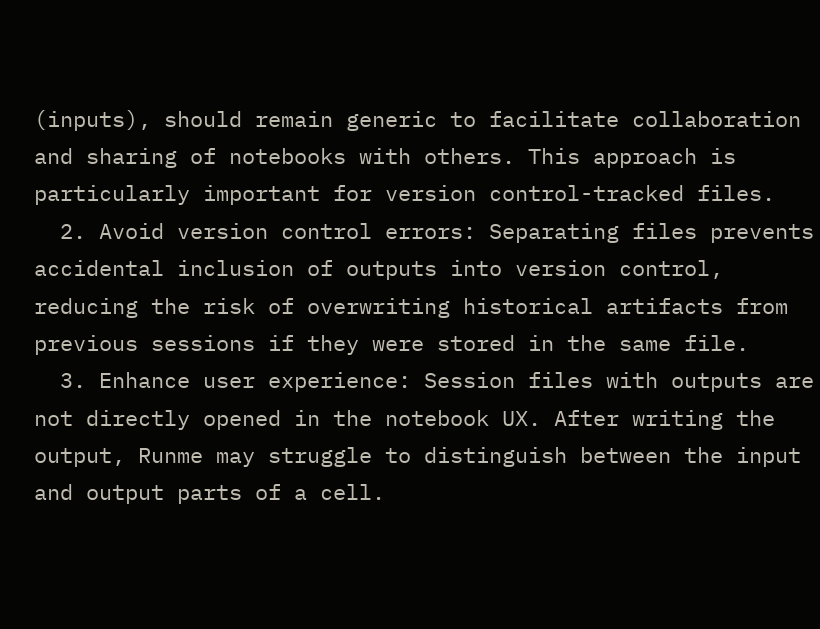(inputs), should remain generic to facilitate collaboration and sharing of notebooks with others. This approach is particularly important for version control-tracked files.
  2. Avoid version control errors: Separating files prevents accidental inclusion of outputs into version control, reducing the risk of overwriting historical artifacts from previous sessions if they were stored in the same file.
  3. Enhance user experience: Session files with outputs are not directly opened in the notebook UX. After writing the output, Runme may struggle to distinguish between the input and output parts of a cell.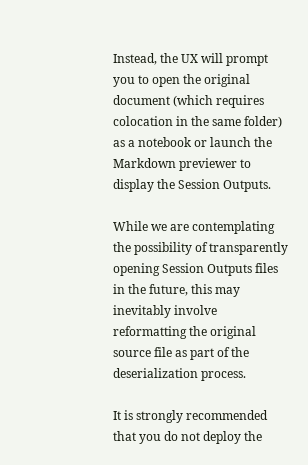Instead, the UX will prompt you to open the original document (which requires colocation in the same folder) as a notebook or launch the Markdown previewer to display the Session Outputs.

While we are contemplating the possibility of transparently opening Session Outputs files in the future, this may inevitably involve reformatting the original source file as part of the deserialization process.

It is strongly recommended that you do not deploy the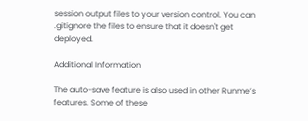session output files to your version control. You can .gitignore the files to ensure that it doesn't get deployed.

Additional Information

The auto-save feature is also used in other Runme’s features. Some of these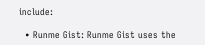include:

  • Runme Gist: Runme Gist uses the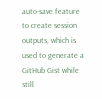auto-save feature to create session outputs, which is used to generate a GitHub Gist while still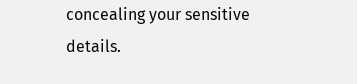concealing your sensitive details.